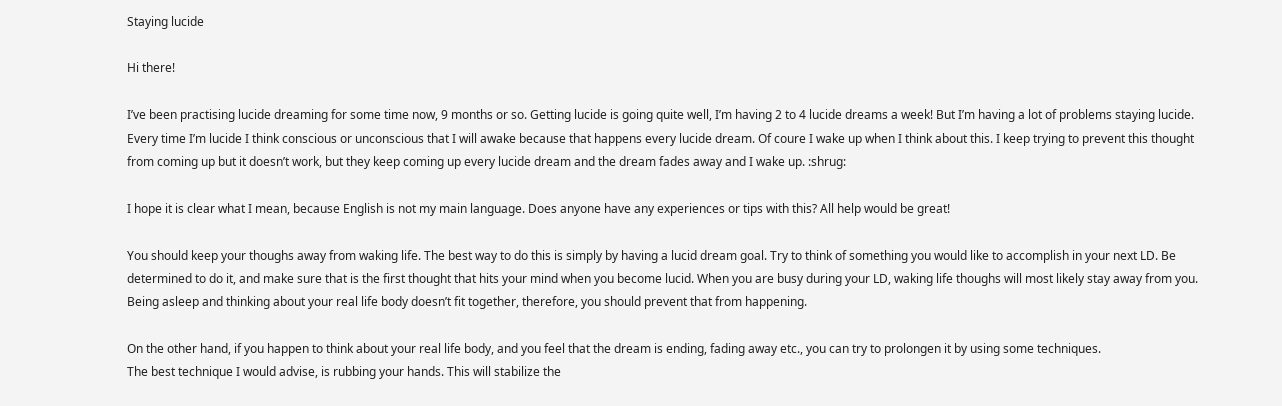Staying lucide

Hi there!

I’ve been practising lucide dreaming for some time now, 9 months or so. Getting lucide is going quite well, I’m having 2 to 4 lucide dreams a week! But I’m having a lot of problems staying lucide. Every time I’m lucide I think conscious or unconscious that I will awake because that happens every lucide dream. Of coure I wake up when I think about this. I keep trying to prevent this thought from coming up but it doesn’t work, but they keep coming up every lucide dream and the dream fades away and I wake up. :shrug:

I hope it is clear what I mean, because English is not my main language. Does anyone have any experiences or tips with this? All help would be great!

You should keep your thoughs away from waking life. The best way to do this is simply by having a lucid dream goal. Try to think of something you would like to accomplish in your next LD. Be determined to do it, and make sure that is the first thought that hits your mind when you become lucid. When you are busy during your LD, waking life thoughs will most likely stay away from you.
Being asleep and thinking about your real life body doesn’t fit together, therefore, you should prevent that from happening.

On the other hand, if you happen to think about your real life body, and you feel that the dream is ending, fading away etc., you can try to prolongen it by using some techniques.
The best technique I would advise, is rubbing your hands. This will stabilize the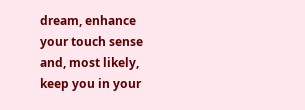dream, enhance your touch sense and, most likely, keep you in your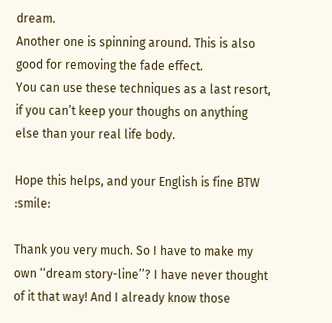dream.
Another one is spinning around. This is also good for removing the fade effect.
You can use these techniques as a last resort, if you can’t keep your thoughs on anything else than your real life body.

Hope this helps, and your English is fine BTW :smile:

Thank you very much. So I have to make my own ‘‘dream story-line’’? I have never thought of it that way! And I already know those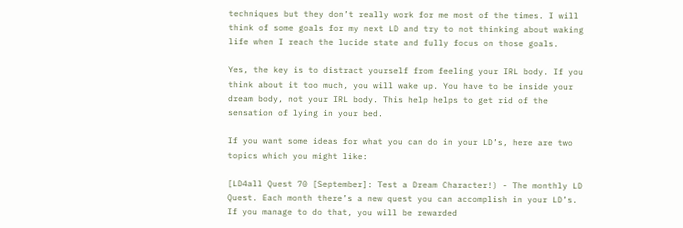techniques but they don’t really work for me most of the times. I will think of some goals for my next LD and try to not thinking about waking life when I reach the lucide state and fully focus on those goals.

Yes, the key is to distract yourself from feeling your IRL body. If you think about it too much, you will wake up. You have to be inside your dream body, not your IRL body. This help helps to get rid of the sensation of lying in your bed.

If you want some ideas for what you can do in your LD’s, here are two topics which you might like:

[LD4all Quest 70 [September]: Test a Dream Character!) - The monthly LD Quest. Each month there’s a new quest you can accomplish in your LD’s. If you manage to do that, you will be rewarded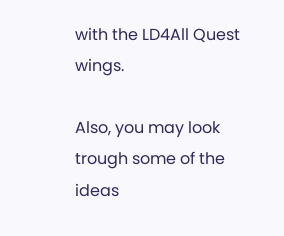with the LD4All Quest wings.

Also, you may look trough some of the ideas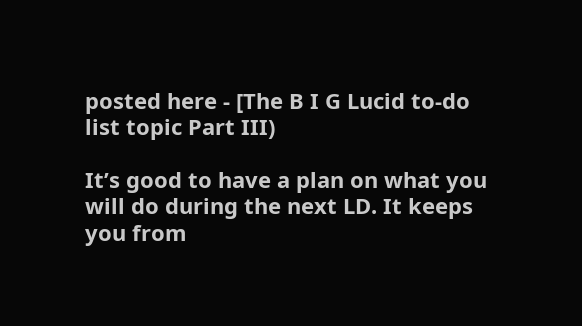posted here - [The B I G Lucid to-do list topic Part III)

It’s good to have a plan on what you will do during the next LD. It keeps you from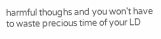harmful thoughs and you won’t have to waste precious time of your LD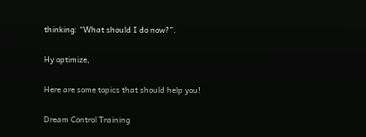thinking: “What should I do now?”.

Hy optimize,

Here are some topics that should help you!

Dream Control Training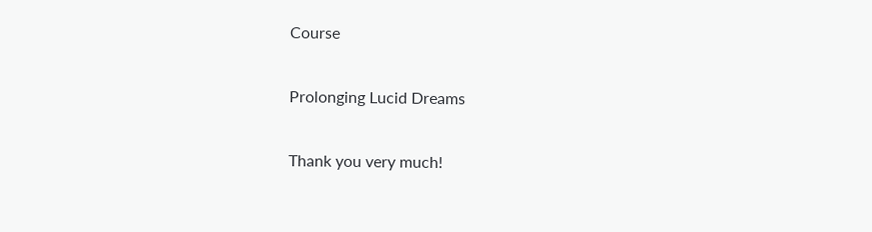Course

Prolonging Lucid Dreams

Thank you very much!